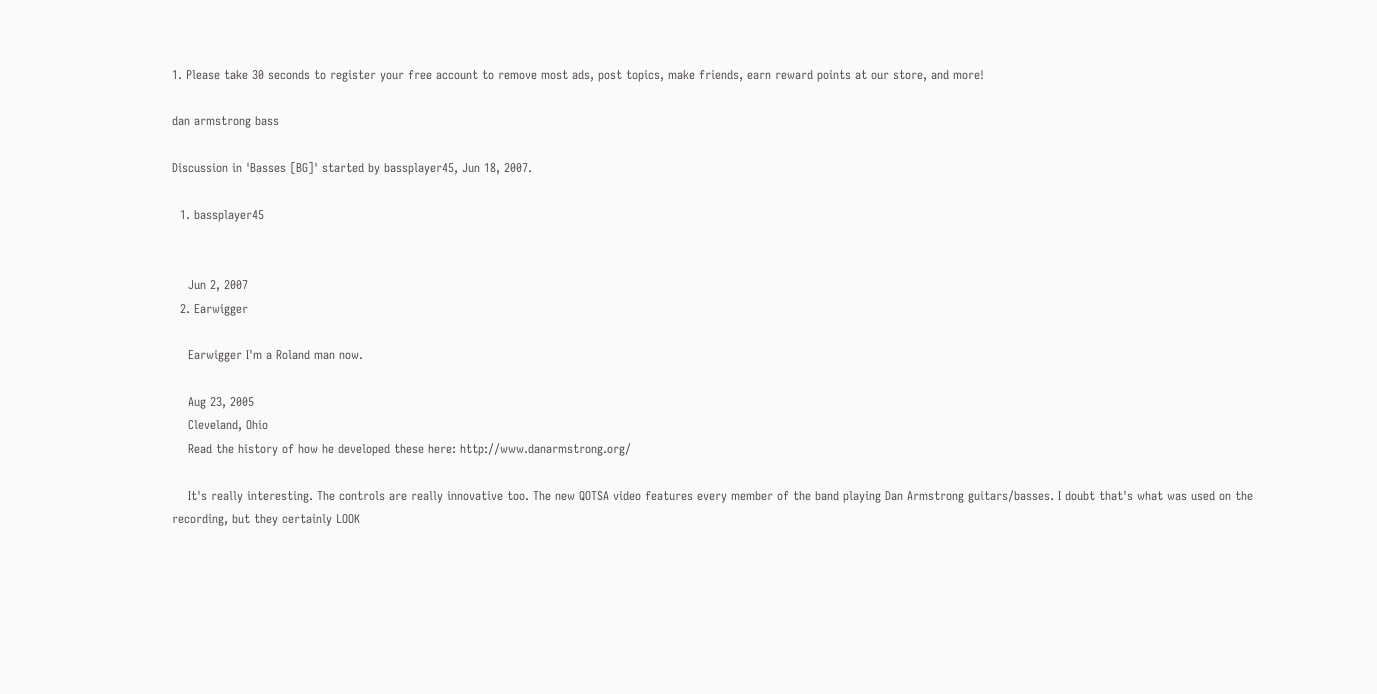1. Please take 30 seconds to register your free account to remove most ads, post topics, make friends, earn reward points at our store, and more!

dan armstrong bass

Discussion in 'Basses [BG]' started by bassplayer45, Jun 18, 2007.

  1. bassplayer45


    Jun 2, 2007
  2. Earwigger

    Earwigger I'm a Roland man now.

    Aug 23, 2005
    Cleveland, Ohio
    Read the history of how he developed these here: http://www.danarmstrong.org/

    It's really interesting. The controls are really innovative too. The new QOTSA video features every member of the band playing Dan Armstrong guitars/basses. I doubt that's what was used on the recording, but they certainly LOOK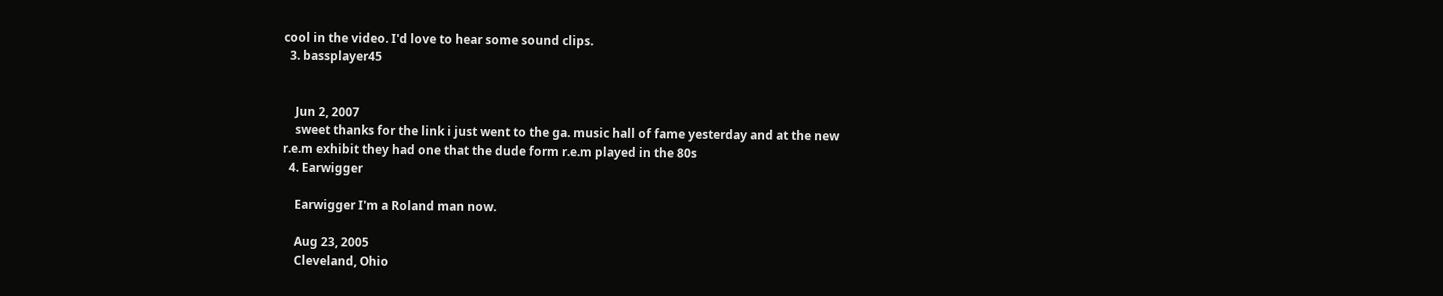cool in the video. I'd love to hear some sound clips.
  3. bassplayer45


    Jun 2, 2007
    sweet thanks for the link i just went to the ga. music hall of fame yesterday and at the new r.e.m exhibit they had one that the dude form r.e.m played in the 80s
  4. Earwigger

    Earwigger I'm a Roland man now.

    Aug 23, 2005
    Cleveland, Ohio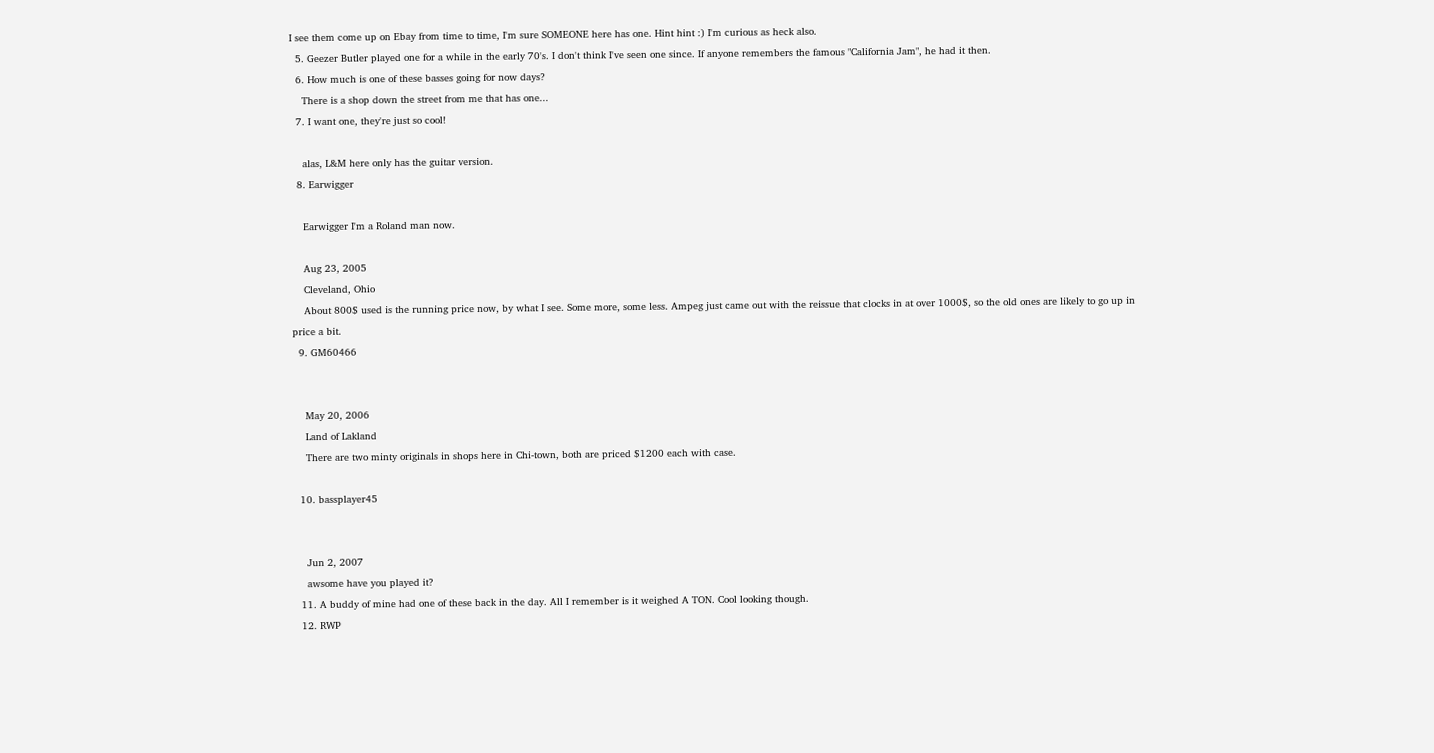I see them come up on Ebay from time to time, I'm sure SOMEONE here has one. Hint hint :) I'm curious as heck also.
  5. Geezer Butler played one for a while in the early 70's. I don't think I've seen one since. If anyone remembers the famous "California Jam", he had it then.
  6. How much is one of these basses going for now days?
    There is a shop down the street from me that has one...
  7. I want one, they're just so cool!

    alas, L&M here only has the guitar version.
  8. Earwigger

    Earwigger I'm a Roland man now.

    Aug 23, 2005
    Cleveland, Ohio
    About 800$ used is the running price now, by what I see. Some more, some less. Ampeg just came out with the reissue that clocks in at over 1000$, so the old ones are likely to go up in price a bit.
  9. GM60466


    May 20, 2006
    Land of Lakland
    There are two minty originals in shops here in Chi-town, both are priced $1200 each with case.

  10. bassplayer45


    Jun 2, 2007
    awsome have you played it?
  11. A buddy of mine had one of these back in the day. All I remember is it weighed A TON. Cool looking though.
  12. RWP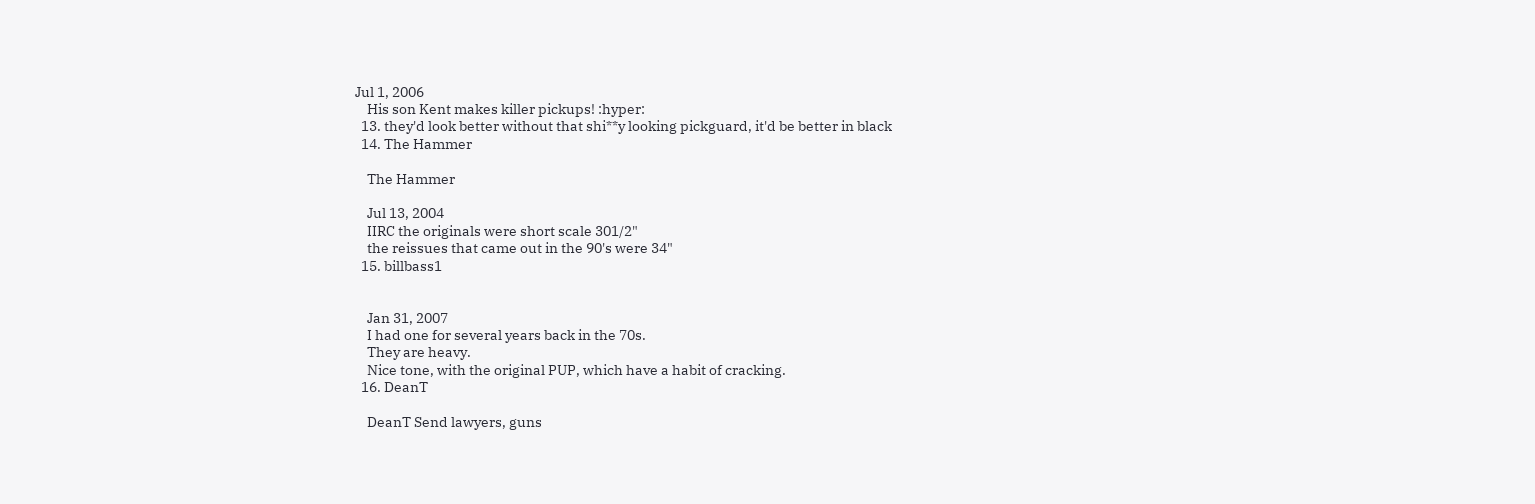Jul 1, 2006
    His son Kent makes killer pickups! :hyper:
  13. they'd look better without that shi**y looking pickguard, it'd be better in black
  14. The Hammer

    The Hammer

    Jul 13, 2004
    IIRC the originals were short scale 301/2"
    the reissues that came out in the 90's were 34"
  15. billbass1


    Jan 31, 2007
    I had one for several years back in the 70s.
    They are heavy.
    Nice tone, with the original PUP, which have a habit of cracking.
  16. DeanT

    DeanT Send lawyers, guns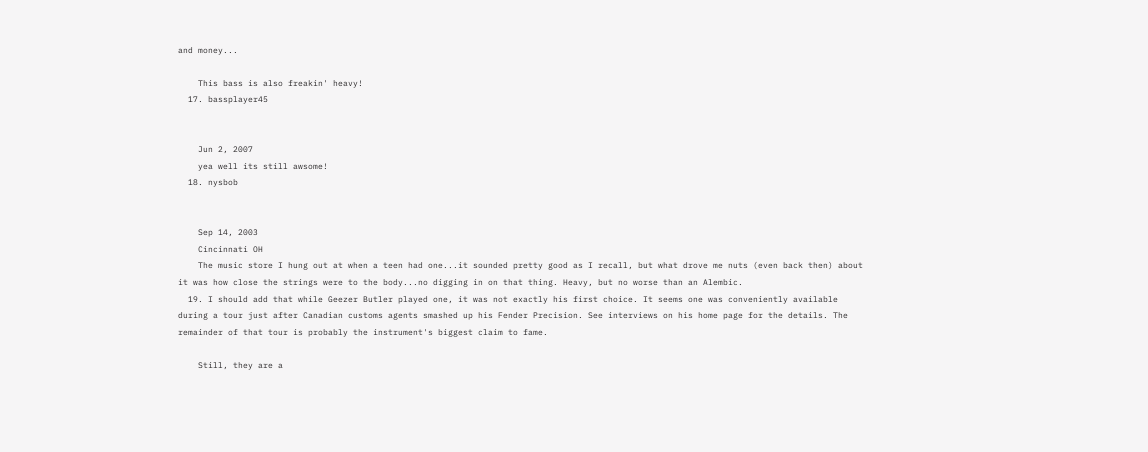and money...

    This bass is also freakin' heavy!
  17. bassplayer45


    Jun 2, 2007
    yea well its still awsome!
  18. nysbob


    Sep 14, 2003
    Cincinnati OH
    The music store I hung out at when a teen had one...it sounded pretty good as I recall, but what drove me nuts (even back then) about it was how close the strings were to the body...no digging in on that thing. Heavy, but no worse than an Alembic.
  19. I should add that while Geezer Butler played one, it was not exactly his first choice. It seems one was conveniently available during a tour just after Canadian customs agents smashed up his Fender Precision. See interviews on his home page for the details. The remainder of that tour is probably the instrument's biggest claim to fame.

    Still, they are a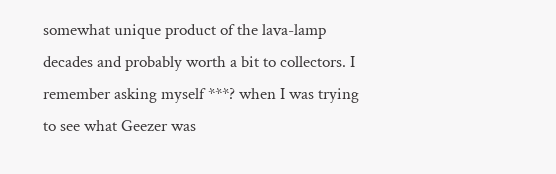somewhat unique product of the lava-lamp decades and probably worth a bit to collectors. I remember asking myself ***? when I was trying to see what Geezer was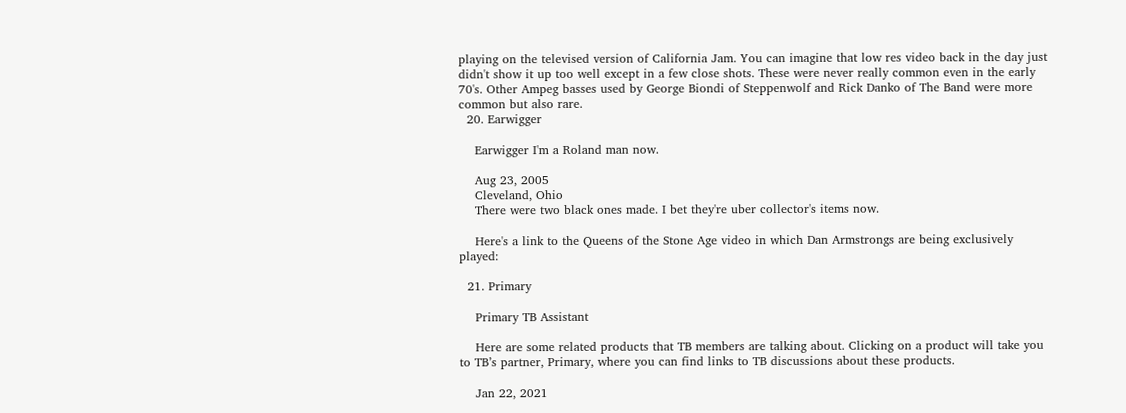playing on the televised version of California Jam. You can imagine that low res video back in the day just didn't show it up too well except in a few close shots. These were never really common even in the early 70's. Other Ampeg basses used by George Biondi of Steppenwolf and Rick Danko of The Band were more common but also rare.
  20. Earwigger

    Earwigger I'm a Roland man now.

    Aug 23, 2005
    Cleveland, Ohio
    There were two black ones made. I bet they're uber collector's items now.

    Here's a link to the Queens of the Stone Age video in which Dan Armstrongs are being exclusively played:

  21. Primary

    Primary TB Assistant

    Here are some related products that TB members are talking about. Clicking on a product will take you to TB’s partner, Primary, where you can find links to TB discussions about these products.

    Jan 22, 2021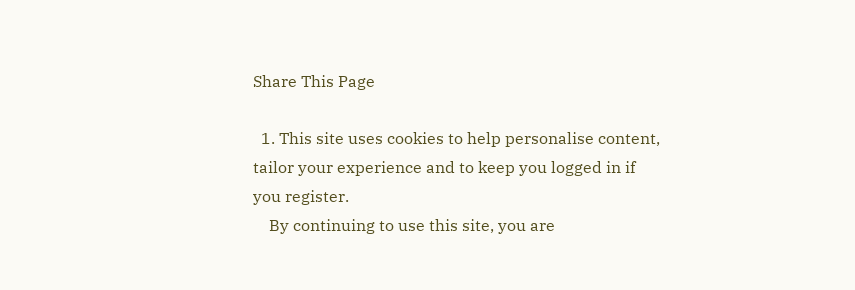Share This Page

  1. This site uses cookies to help personalise content, tailor your experience and to keep you logged in if you register.
    By continuing to use this site, you are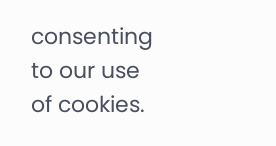consenting to our use of cookies.